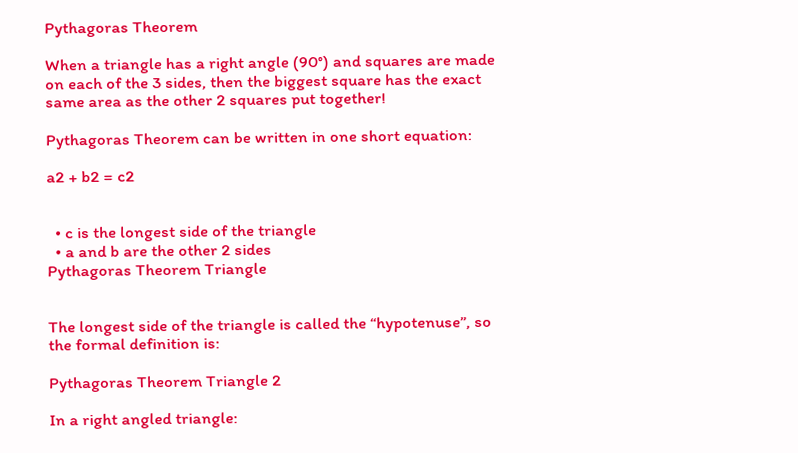Pythagoras Theorem

When a triangle has a right angle (90°) and squares are made on each of the 3 sides, then the biggest square has the exact same area as the other 2 squares put together!

Pythagoras Theorem can be written in one short equation:

a2 + b2 = c2


  • c is the longest side of the triangle
  • a and b are the other 2 sides
Pythagoras Theorem Triangle


The longest side of the triangle is called the “hypotenuse”, so the formal definition is:

Pythagoras Theorem Triangle 2

In a right angled triangle: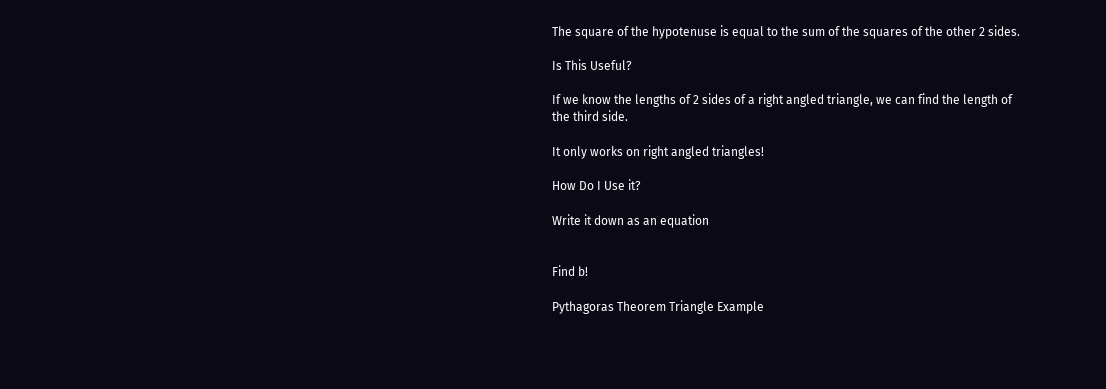The square of the hypotenuse is equal to the sum of the squares of the other 2 sides.

Is This Useful?

If we know the lengths of 2 sides of a right angled triangle, we can find the length of the third side.

It only works on right angled triangles!

How Do I Use it?

Write it down as an equation


Find b!

Pythagoras Theorem Triangle Example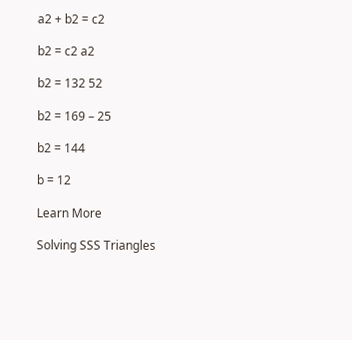a2 + b2 = c2

b2 = c2 a2

b2 = 132 52

b2 = 169 – 25

b2 = 144

b = 12

Learn More

Solving SSS Triangles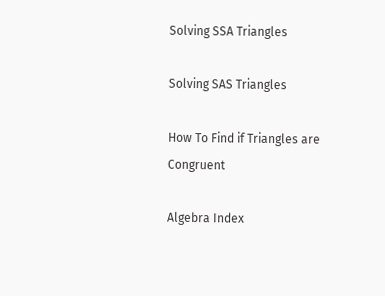Solving SSA Triangles

Solving SAS Triangles

How To Find if Triangles are Congruent

Algebra Index